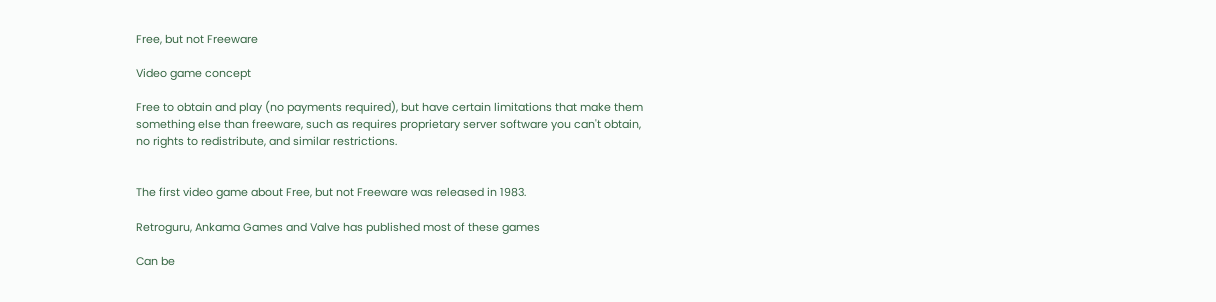Free, but not Freeware

Video game concept

Free to obtain and play (no payments required), but have certain limitations that make them something else than freeware, such as requires proprietary server software you can't obtain, no rights to redistribute, and similar restrictions.


The first video game about Free, but not Freeware was released in 1983.

Retroguru, Ankama Games and Valve has published most of these games

Can be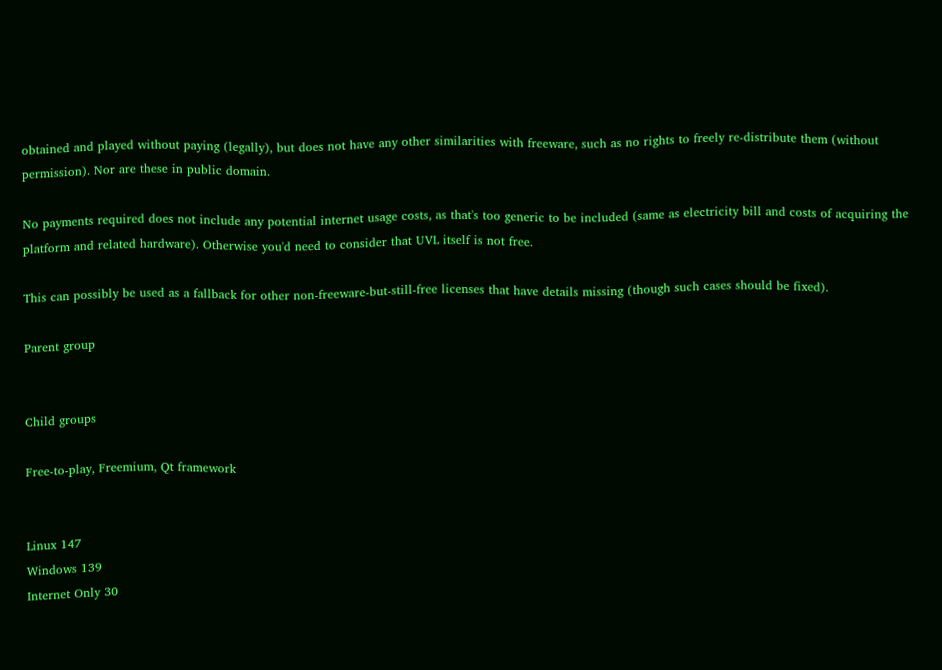obtained and played without paying (legally), but does not have any other similarities with freeware, such as no rights to freely re-distribute them (without permission). Nor are these in public domain.

No payments required does not include any potential internet usage costs, as that's too generic to be included (same as electricity bill and costs of acquiring the platform and related hardware). Otherwise you'd need to consider that UVL itself is not free.

This can possibly be used as a fallback for other non-freeware-but-still-free licenses that have details missing (though such cases should be fixed).

Parent group


Child groups

Free-to-play, Freemium, Qt framework


Linux 147
Windows 139
Internet Only 30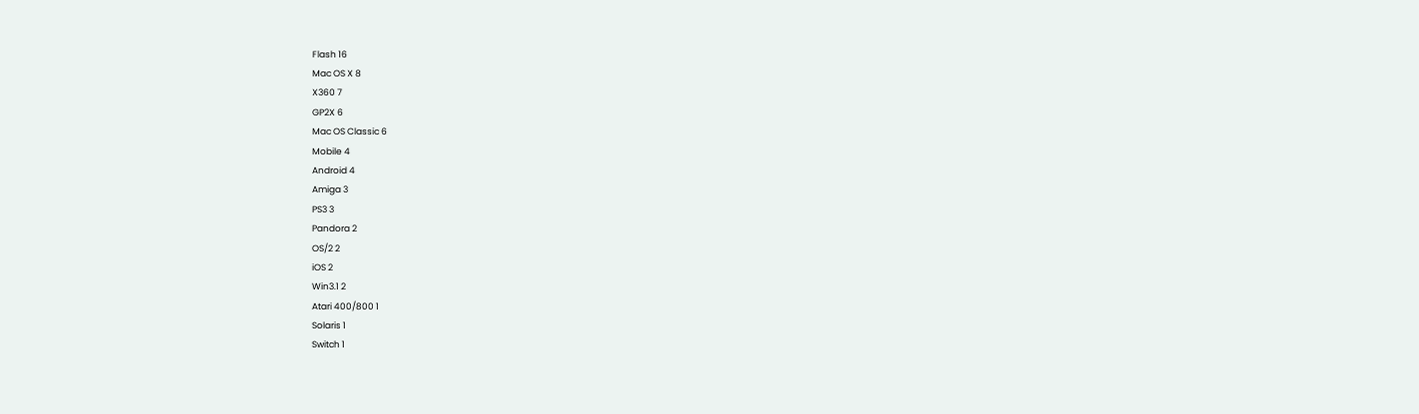Flash 16
Mac OS X 8
X360 7
GP2X 6
Mac OS Classic 6
Mobile 4
Android 4
Amiga 3
PS3 3
Pandora 2
OS/2 2
iOS 2
Win3.1 2
Atari 400/800 1
Solaris 1
Switch 1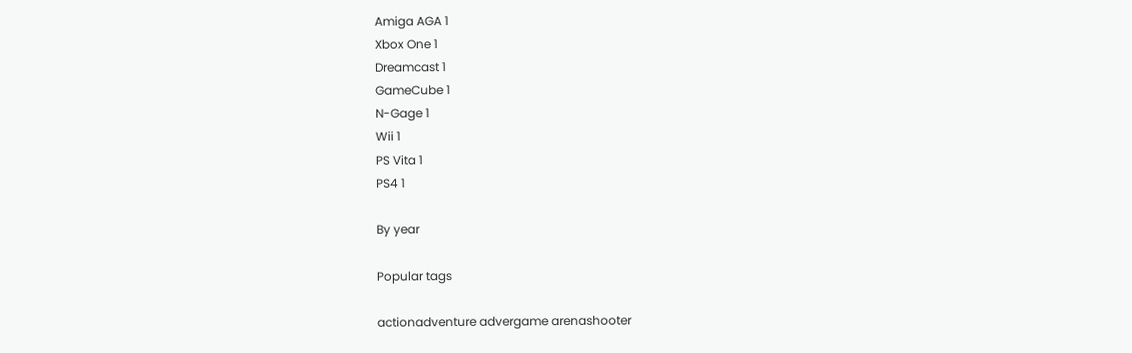Amiga AGA 1
Xbox One 1
Dreamcast 1
GameCube 1
N-Gage 1
Wii 1
PS Vita 1
PS4 1

By year

Popular tags

actionadventure advergame arenashooter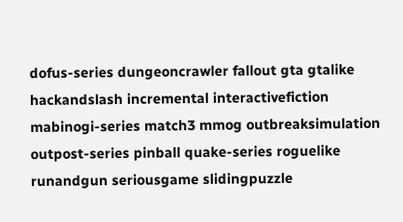dofus-series dungeoncrawler fallout gta gtalike hackandslash incremental interactivefiction mabinogi-series match3 mmog outbreaksimulation outpost-series pinball quake-series roguelike runandgun seriousgame slidingpuzzle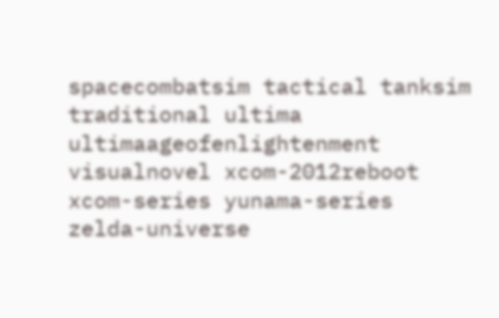spacecombatsim tactical tanksim traditional ultima ultimaageofenlightenment visualnovel xcom-2012reboot xcom-series yunama-series zelda-universe